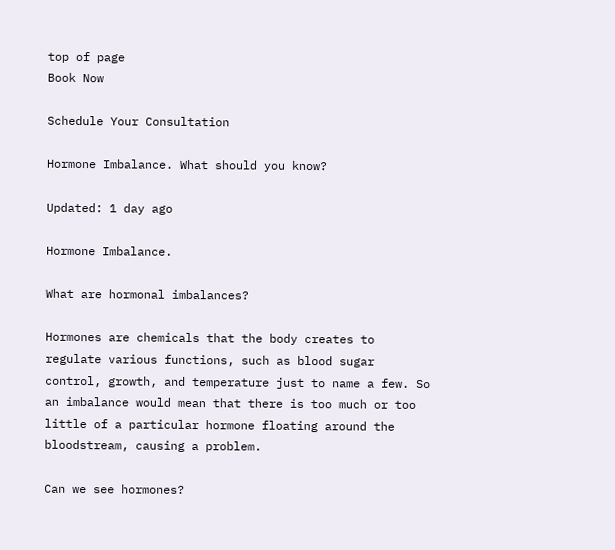top of page
Book Now

Schedule Your Consultation

Hormone Imbalance. What should you know?

Updated: 1 day ago

Hormone Imbalance.

What are hormonal imbalances?

Hormones are chemicals that the body creates to regulate various functions, such as blood sugar control, growth, and temperature just to name a few. So an imbalance would mean that there is too much or too little of a particular hormone floating around the bloodstream, causing a problem.

Can we see hormones?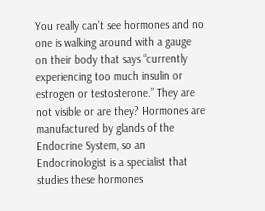You really can’t see hormones and no one is walking around with a gauge on their body that says “currently experiencing too much insulin or estrogen or testosterone.” They are not visible or are they? Hormones are manufactured by glands of the Endocrine System, so an Endocrinologist is a specialist that studies these hormones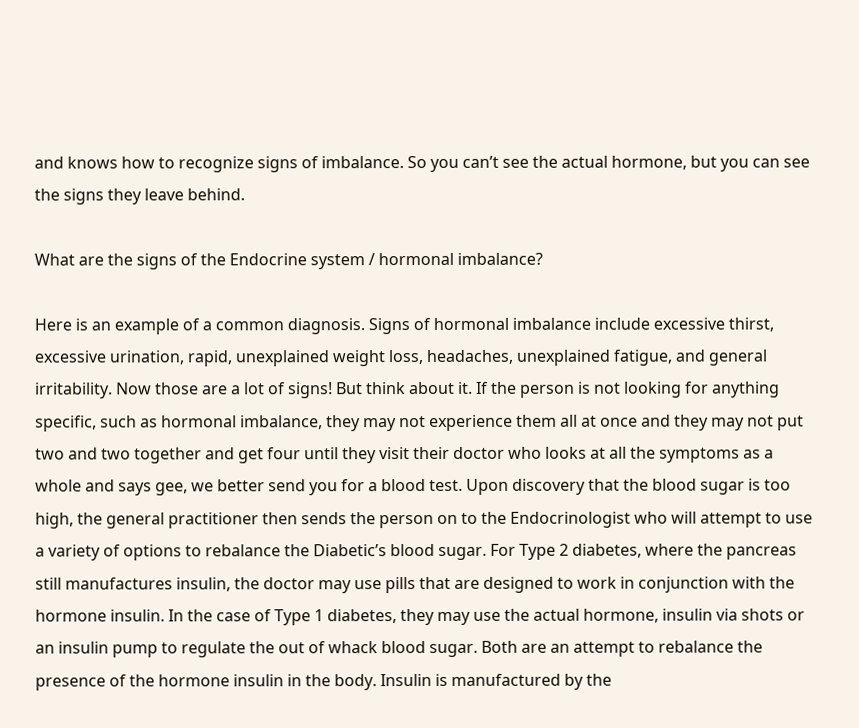and knows how to recognize signs of imbalance. So you can’t see the actual hormone, but you can see the signs they leave behind.

What are the signs of the Endocrine system / hormonal imbalance?

Here is an example of a common diagnosis. Signs of hormonal imbalance include excessive thirst, excessive urination, rapid, unexplained weight loss, headaches, unexplained fatigue, and general irritability. Now those are a lot of signs! But think about it. If the person is not looking for anything specific, such as hormonal imbalance, they may not experience them all at once and they may not put two and two together and get four until they visit their doctor who looks at all the symptoms as a whole and says gee, we better send you for a blood test. Upon discovery that the blood sugar is too high, the general practitioner then sends the person on to the Endocrinologist who will attempt to use a variety of options to rebalance the Diabetic’s blood sugar. For Type 2 diabetes, where the pancreas still manufactures insulin, the doctor may use pills that are designed to work in conjunction with the hormone insulin. In the case of Type 1 diabetes, they may use the actual hormone, insulin via shots or an insulin pump to regulate the out of whack blood sugar. Both are an attempt to rebalance the presence of the hormone insulin in the body. Insulin is manufactured by the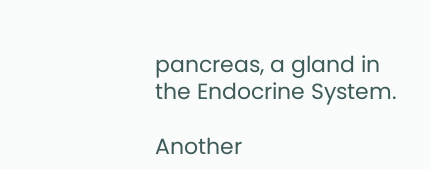pancreas, a gland in the Endocrine System.

Another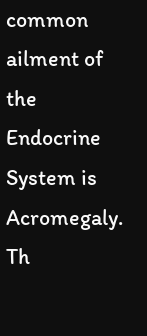common ailment of the Endocrine System is Acromegaly. Th